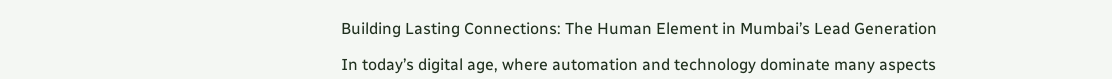Building Lasting Connections: The Human Element in Mumbai’s Lead Generation

In today’s digital age, where automation and technology dominate many aspects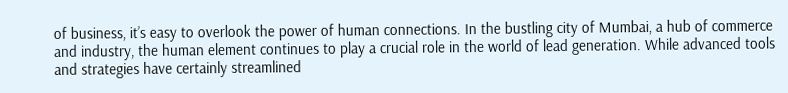of business, it’s easy to overlook the power of human connections. In the bustling city of Mumbai, a hub of commerce and industry, the human element continues to play a crucial role in the world of lead generation. While advanced tools and strategies have certainly streamlined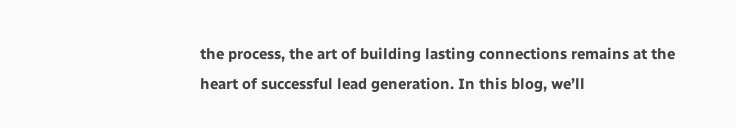the process, the art of building lasting connections remains at the heart of successful lead generation. In this blog, we’ll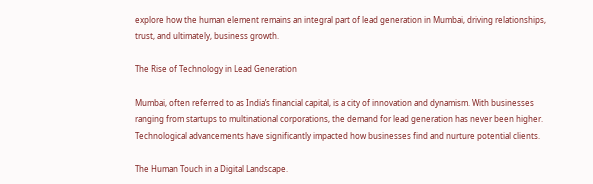explore how the human element remains an integral part of lead generation in Mumbai, driving relationships, trust, and ultimately, business growth.

The Rise of Technology in Lead Generation

Mumbai, often referred to as India’s financial capital, is a city of innovation and dynamism. With businesses ranging from startups to multinational corporations, the demand for lead generation has never been higher. Technological advancements have significantly impacted how businesses find and nurture potential clients.

The Human Touch in a Digital Landscape.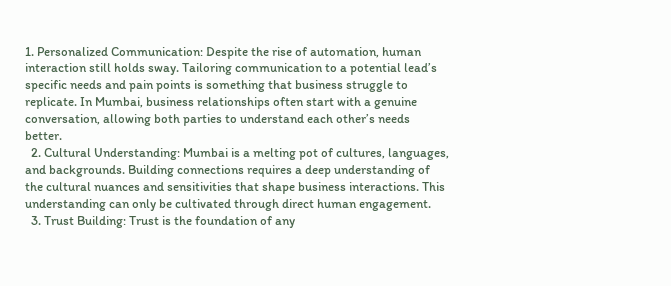1. Personalized Communication: Despite the rise of automation, human interaction still holds sway. Tailoring communication to a potential lead’s specific needs and pain points is something that business struggle to replicate. In Mumbai, business relationships often start with a genuine conversation, allowing both parties to understand each other’s needs better.
  2. Cultural Understanding: Mumbai is a melting pot of cultures, languages, and backgrounds. Building connections requires a deep understanding of the cultural nuances and sensitivities that shape business interactions. This understanding can only be cultivated through direct human engagement.
  3. Trust Building: Trust is the foundation of any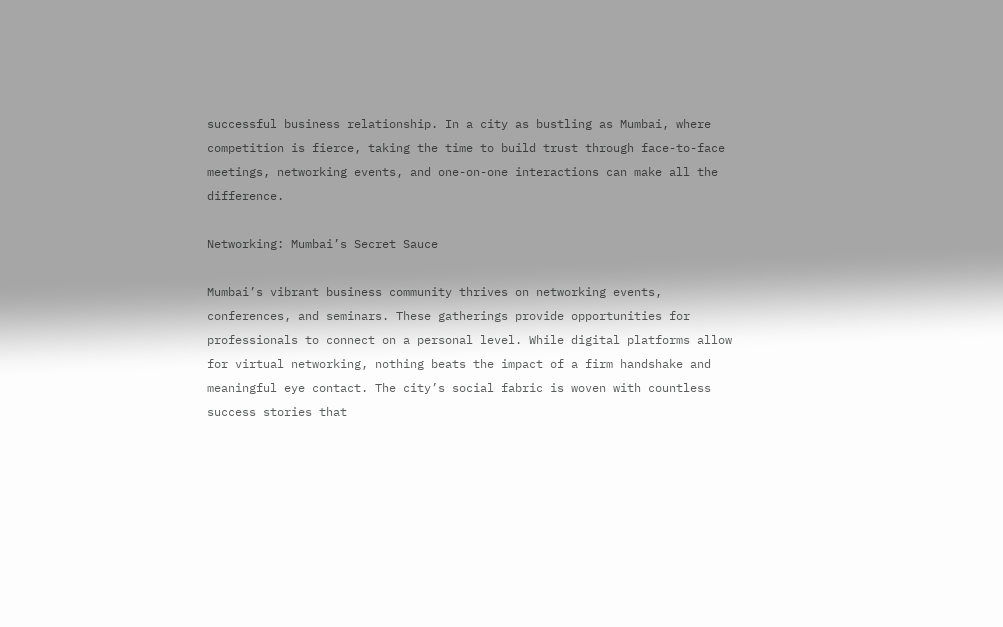successful business relationship. In a city as bustling as Mumbai, where competition is fierce, taking the time to build trust through face-to-face meetings, networking events, and one-on-one interactions can make all the difference.

Networking: Mumbai’s Secret Sauce

Mumbai’s vibrant business community thrives on networking events, conferences, and seminars. These gatherings provide opportunities for professionals to connect on a personal level. While digital platforms allow for virtual networking, nothing beats the impact of a firm handshake and meaningful eye contact. The city’s social fabric is woven with countless success stories that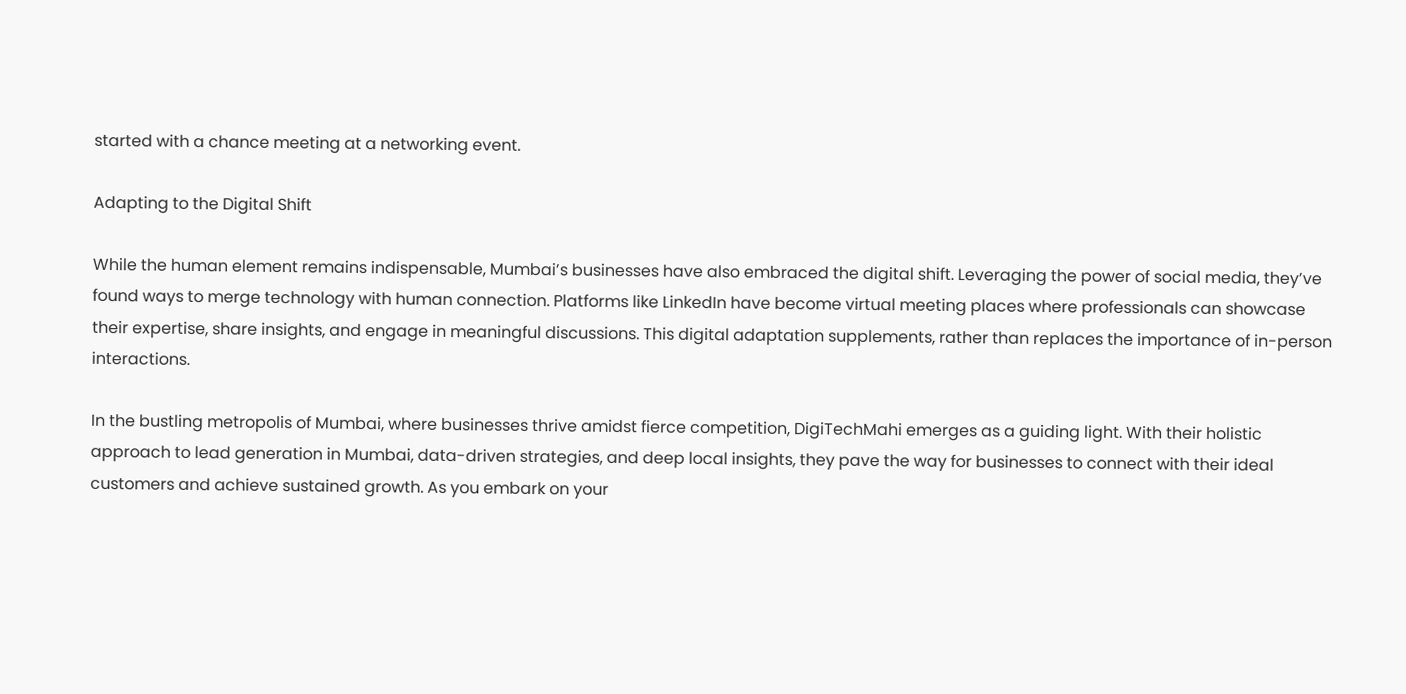started with a chance meeting at a networking event.

Adapting to the Digital Shift

While the human element remains indispensable, Mumbai’s businesses have also embraced the digital shift. Leveraging the power of social media, they’ve found ways to merge technology with human connection. Platforms like LinkedIn have become virtual meeting places where professionals can showcase their expertise, share insights, and engage in meaningful discussions. This digital adaptation supplements, rather than replaces the importance of in-person interactions.

In the bustling metropolis of Mumbai, where businesses thrive amidst fierce competition, DigiTechMahi emerges as a guiding light. With their holistic approach to lead generation in Mumbai, data-driven strategies, and deep local insights, they pave the way for businesses to connect with their ideal customers and achieve sustained growth. As you embark on your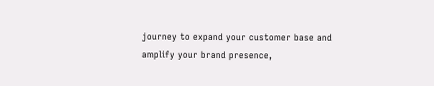journey to expand your customer base and amplify your brand presence,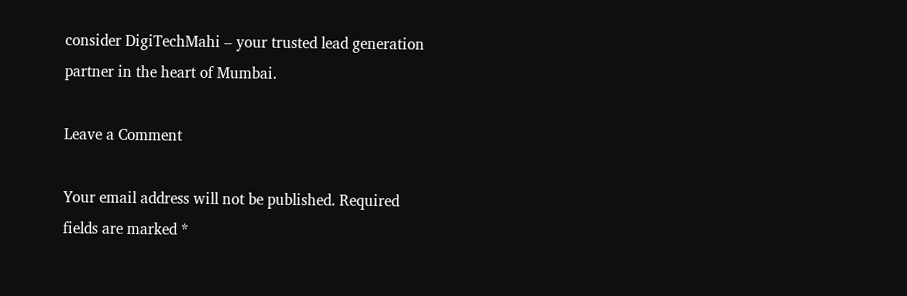consider DigiTechMahi – your trusted lead generation partner in the heart of Mumbai.

Leave a Comment

Your email address will not be published. Required fields are marked *